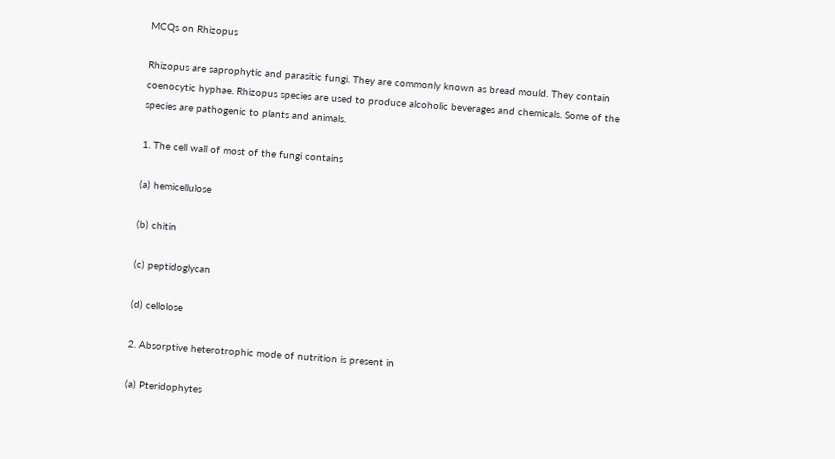MCQs on Rhizopus

Rhizopus are saprophytic and parasitic fungi. They are commonly known as bread mould. They contain coenocytic hyphae. Rhizopus species are used to produce alcoholic beverages and chemicals. Some of the species are pathogenic to plants and animals.

1. The cell wall of most of the fungi contains

(a) hemicellulose

(b) chitin

(c) peptidoglycan

(d) cellolose

2. Absorptive heterotrophic mode of nutrition is present in

(a) Pteridophytes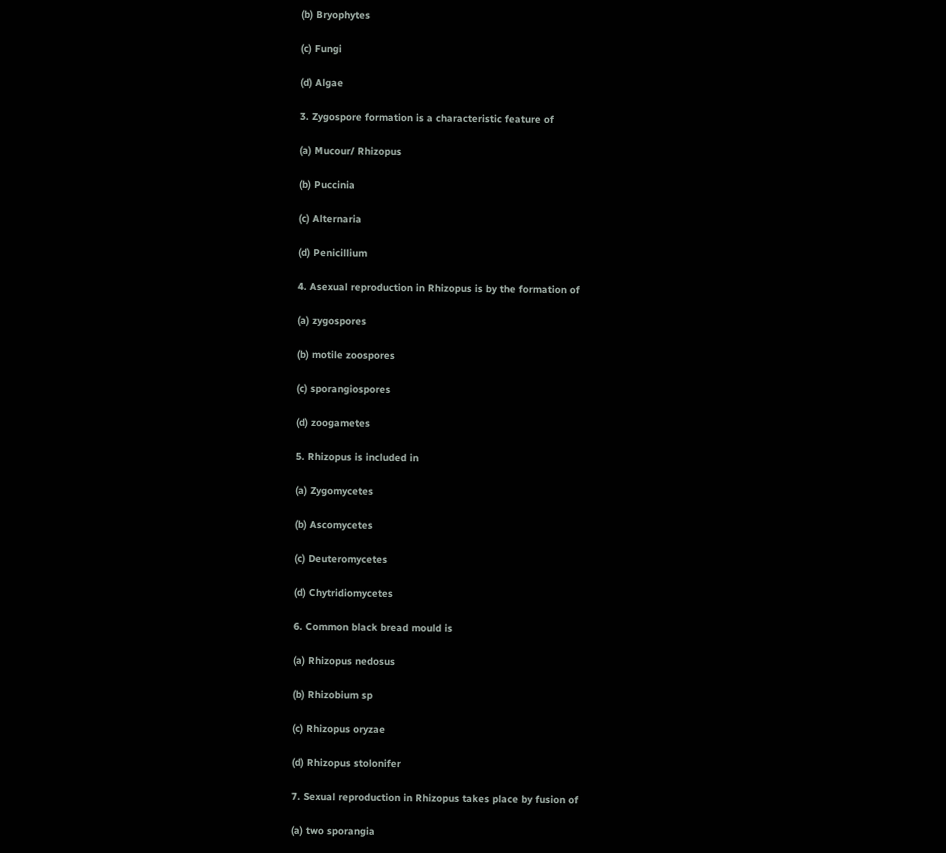(b) Bryophytes

(c) Fungi

(d) Algae

3. Zygospore formation is a characteristic feature of

(a) Mucour/ Rhizopus

(b) Puccinia

(c) Alternaria

(d) Penicillium

4. Asexual reproduction in Rhizopus is by the formation of

(a) zygospores

(b) motile zoospores

(c) sporangiospores

(d) zoogametes

5. Rhizopus is included in

(a) Zygomycetes

(b) Ascomycetes

(c) Deuteromycetes

(d) Chytridiomycetes

6. Common black bread mould is

(a) Rhizopus nedosus

(b) Rhizobium sp

(c) Rhizopus oryzae

(d) Rhizopus stolonifer

7. Sexual reproduction in Rhizopus takes place by fusion of

(a) two sporangia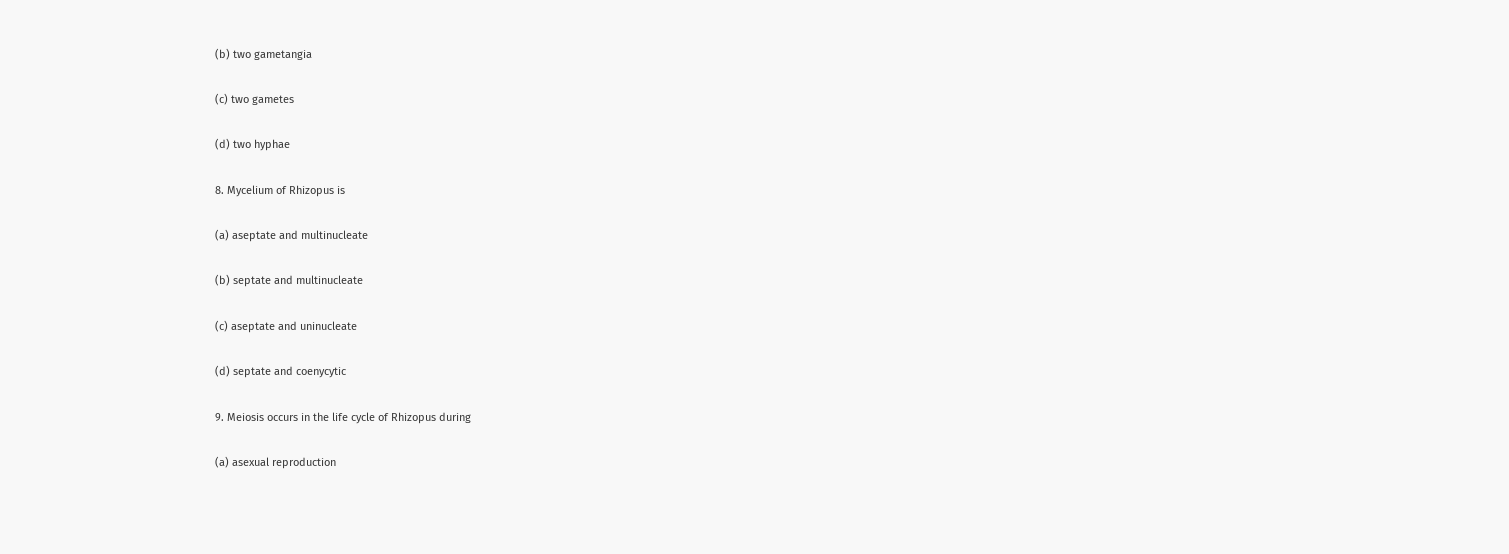(b) two gametangia

(c) two gametes

(d) two hyphae

8. Mycelium of Rhizopus is

(a) aseptate and multinucleate

(b) septate and multinucleate

(c) aseptate and uninucleate

(d) septate and coenycytic

9. Meiosis occurs in the life cycle of Rhizopus during

(a) asexual reproduction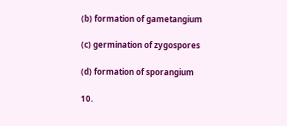(b) formation of gametangium

(c) germination of zygospores

(d) formation of sporangium

10.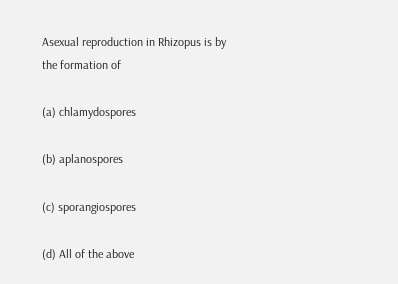Asexual reproduction in Rhizopus is by the formation of

(a) chlamydospores

(b) aplanospores

(c) sporangiospores

(d) All of the above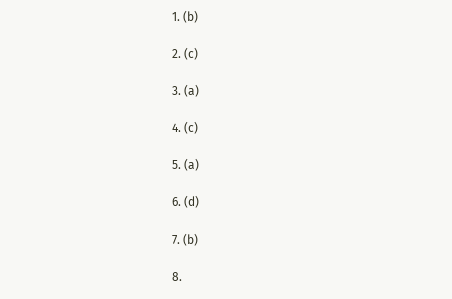1. (b)

2. (c)

3. (a)

4. (c)

5. (a)

6. (d)

7. (b)

8.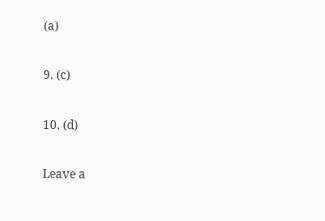(a)

9. (c)

10. (d)

Leave a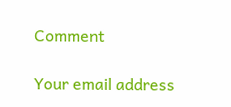Comment

Your email address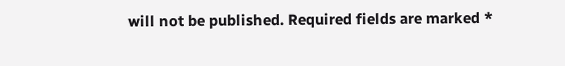will not be published. Required fields are marked *